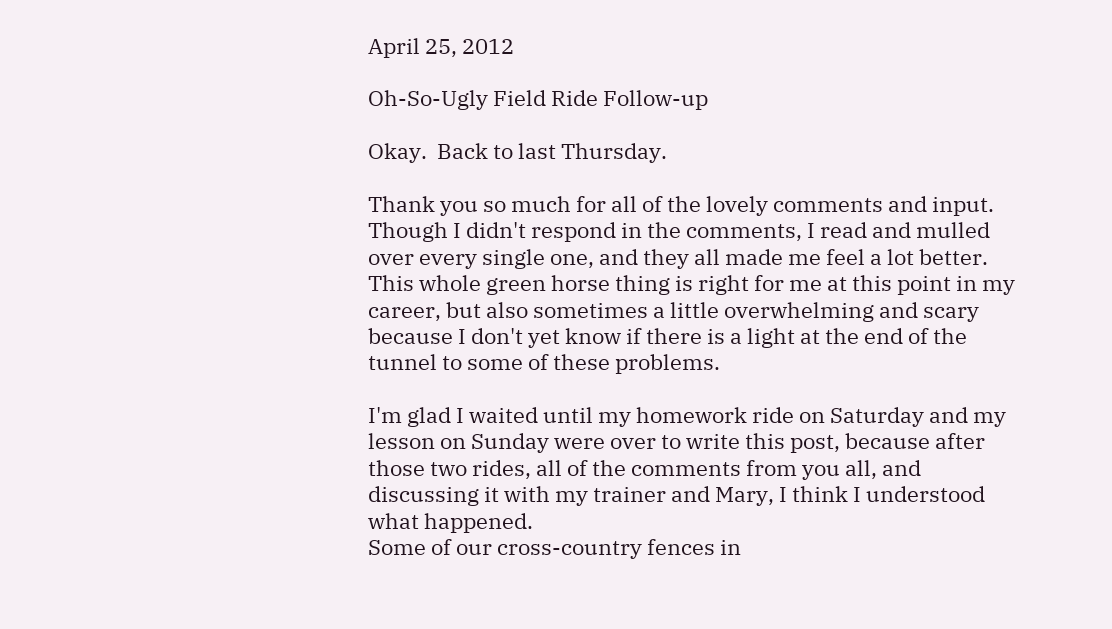April 25, 2012

Oh-So-Ugly Field Ride Follow-up

Okay.  Back to last Thursday.

Thank you so much for all of the lovely comments and input.  Though I didn't respond in the comments, I read and mulled over every single one, and they all made me feel a lot better.  This whole green horse thing is right for me at this point in my career, but also sometimes a little overwhelming and scary because I don't yet know if there is a light at the end of the tunnel to some of these problems.

I'm glad I waited until my homework ride on Saturday and my lesson on Sunday were over to write this post, because after those two rides, all of the comments from you all, and discussing it with my trainer and Mary, I think I understood what happened.
Some of our cross-country fences in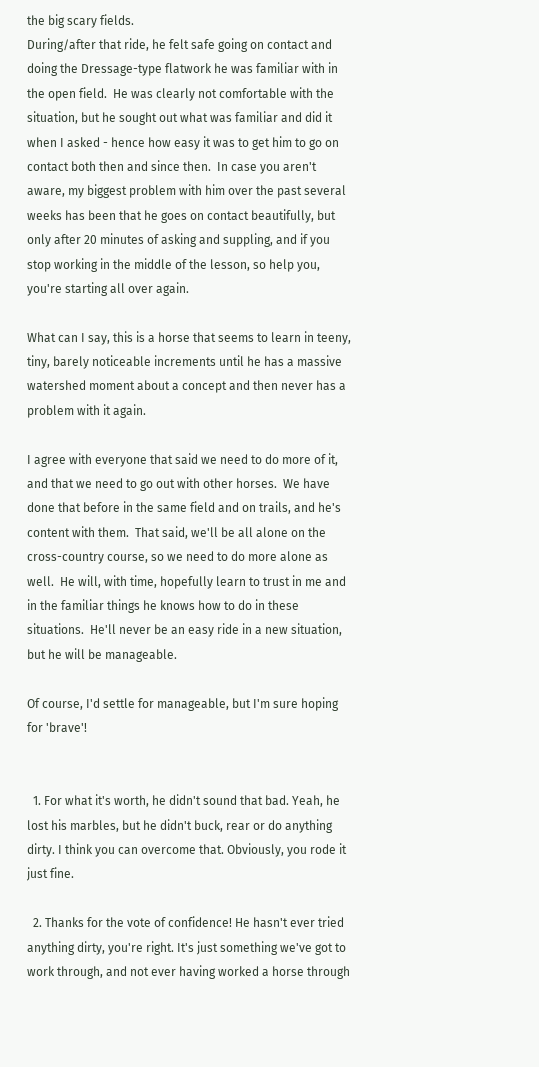the big scary fields.
During/after that ride, he felt safe going on contact and doing the Dressage-type flatwork he was familiar with in the open field.  He was clearly not comfortable with the situation, but he sought out what was familiar and did it when I asked - hence how easy it was to get him to go on contact both then and since then.  In case you aren't aware, my biggest problem with him over the past several weeks has been that he goes on contact beautifully, but only after 20 minutes of asking and suppling, and if you stop working in the middle of the lesson, so help you, you're starting all over again.

What can I say, this is a horse that seems to learn in teeny, tiny, barely noticeable increments until he has a massive watershed moment about a concept and then never has a problem with it again.

I agree with everyone that said we need to do more of it, and that we need to go out with other horses.  We have done that before in the same field and on trails, and he's content with them.  That said, we'll be all alone on the cross-country course, so we need to do more alone as well.  He will, with time, hopefully learn to trust in me and in the familiar things he knows how to do in these situations.  He'll never be an easy ride in a new situation, but he will be manageable.

Of course, I'd settle for manageable, but I'm sure hoping for 'brave'!


  1. For what it's worth, he didn't sound that bad. Yeah, he lost his marbles, but he didn't buck, rear or do anything dirty. I think you can overcome that. Obviously, you rode it just fine.

  2. Thanks for the vote of confidence! He hasn't ever tried anything dirty, you're right. It's just something we've got to work through, and not ever having worked a horse through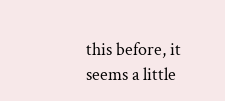this before, it seems a little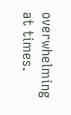overwhelming at times.